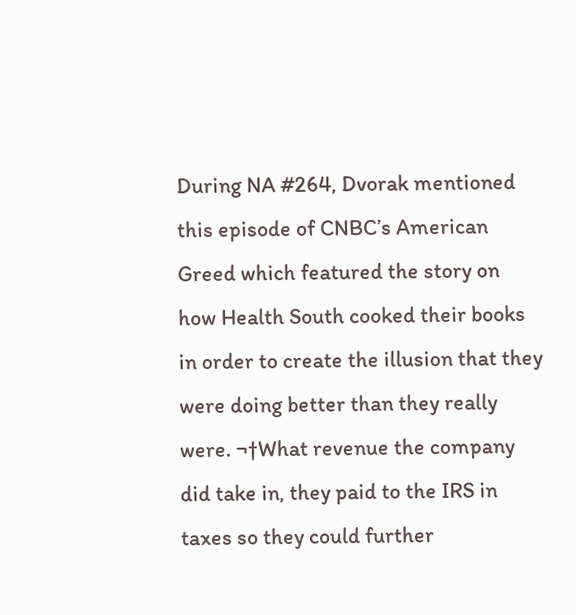During NA #264, Dvorak mentioned this episode of CNBC’s American Greed which featured the story on how Health South cooked their books in order to create the illusion that they were doing better than they really were. ¬†What revenue the company did take in, they paid to the IRS in taxes so they could further